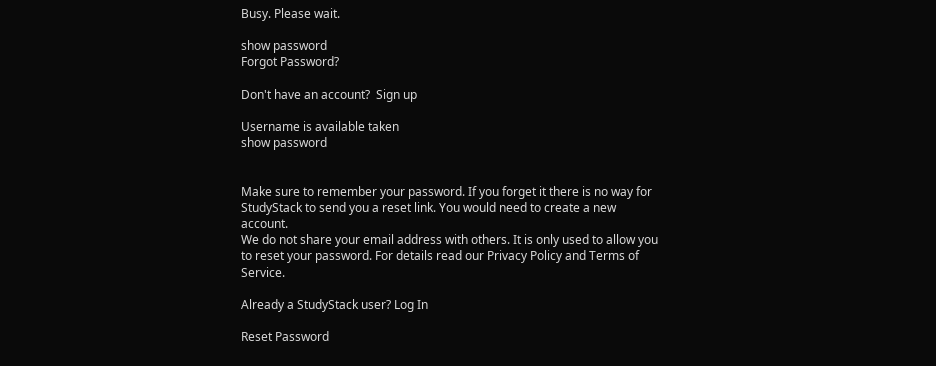Busy. Please wait.

show password
Forgot Password?

Don't have an account?  Sign up

Username is available taken
show password


Make sure to remember your password. If you forget it there is no way for StudyStack to send you a reset link. You would need to create a new account.
We do not share your email address with others. It is only used to allow you to reset your password. For details read our Privacy Policy and Terms of Service.

Already a StudyStack user? Log In

Reset Password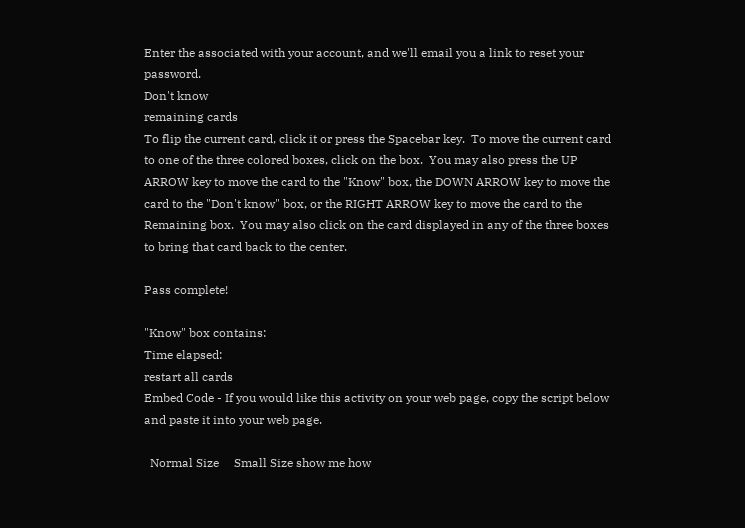Enter the associated with your account, and we'll email you a link to reset your password.
Don't know
remaining cards
To flip the current card, click it or press the Spacebar key.  To move the current card to one of the three colored boxes, click on the box.  You may also press the UP ARROW key to move the card to the "Know" box, the DOWN ARROW key to move the card to the "Don't know" box, or the RIGHT ARROW key to move the card to the Remaining box.  You may also click on the card displayed in any of the three boxes to bring that card back to the center.

Pass complete!

"Know" box contains:
Time elapsed:
restart all cards
Embed Code - If you would like this activity on your web page, copy the script below and paste it into your web page.

  Normal Size     Small Size show me how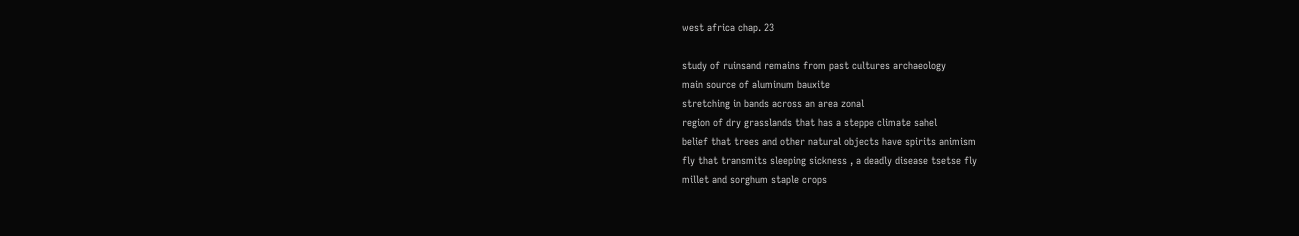west africa chap. 23

study of ruinsand remains from past cultures archaeology
main source of aluminum bauxite
stretching in bands across an area zonal
region of dry grasslands that has a steppe climate sahel
belief that trees and other natural objects have spirits animism
fly that transmits sleeping sickness , a deadly disease tsetse fly
millet and sorghum staple crops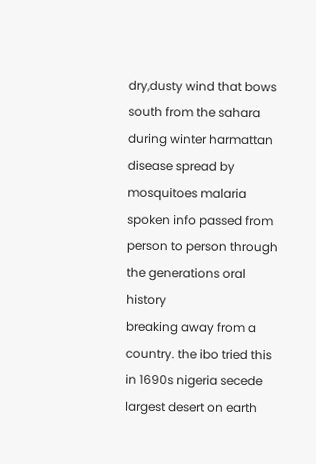dry,dusty wind that bows south from the sahara during winter harmattan
disease spread by mosquitoes malaria
spoken info passed from person to person through the generations oral history
breaking away from a country. the ibo tried this in 1690s nigeria secede
largest desert on earth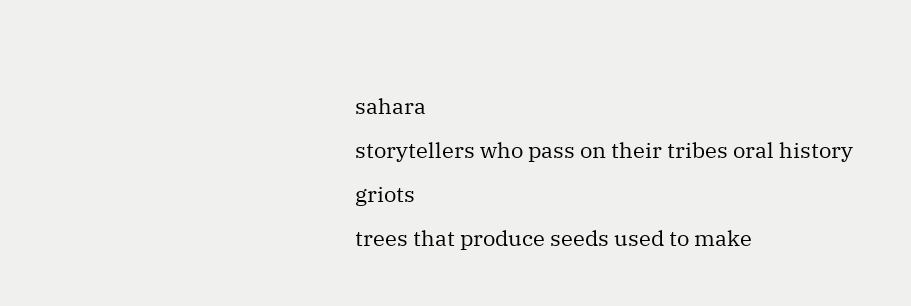sahara
storytellers who pass on their tribes oral history griots
trees that produce seeds used to make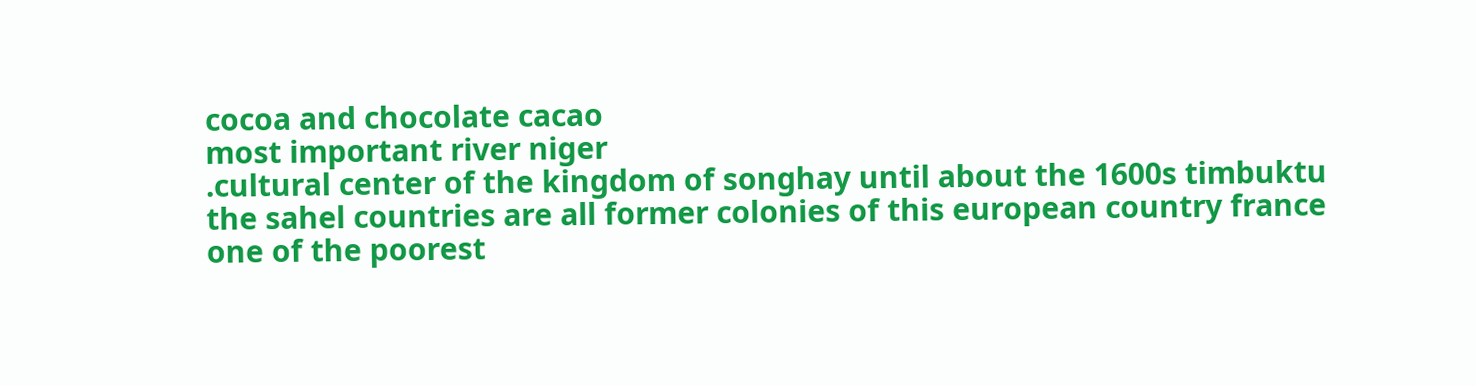cocoa and chocolate cacao
most important river niger
.cultural center of the kingdom of songhay until about the 1600s timbuktu
the sahel countries are all former colonies of this european country france
one of the poorest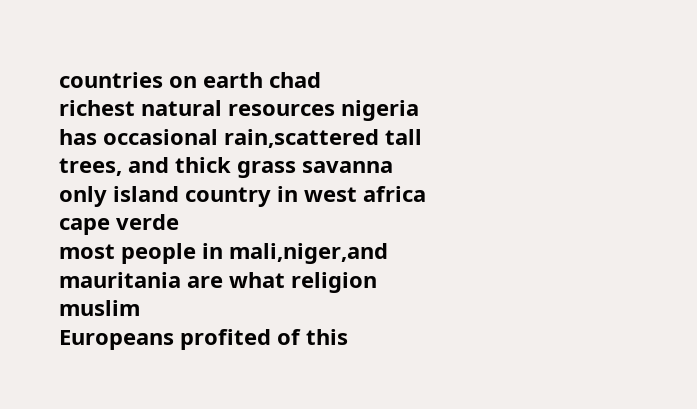countries on earth chad
richest natural resources nigeria
has occasional rain,scattered tall trees, and thick grass savanna
only island country in west africa cape verde
most people in mali,niger,and mauritania are what religion muslim
Europeans profited of this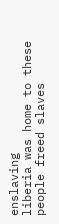enslaving
liberia was home to these people freed slaves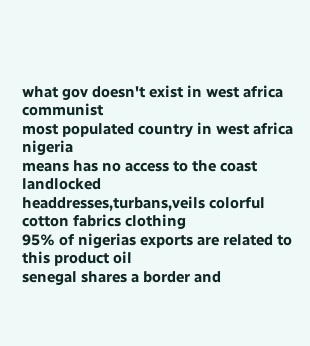what gov doesn't exist in west africa communist
most populated country in west africa nigeria
means has no access to the coast landlocked
headdresses,turbans,veils colorful cotton fabrics clothing
95% of nigerias exports are related to this product oil
senegal shares a border and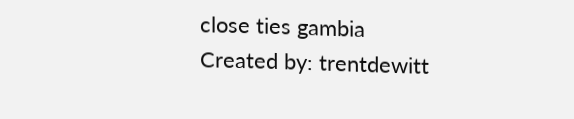close ties gambia
Created by: trentdewitt